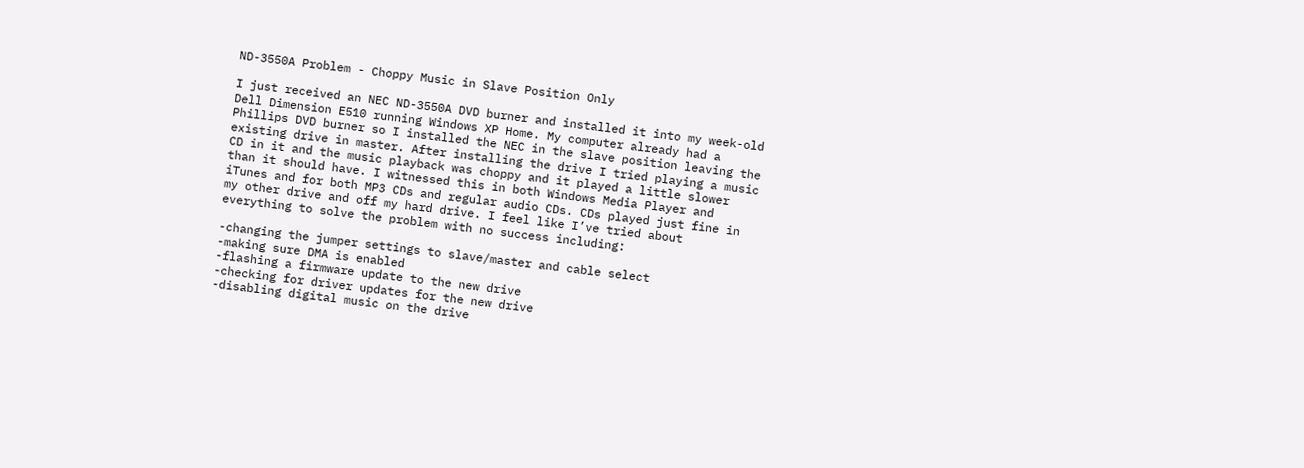ND-3550A Problem - Choppy Music in Slave Position Only

I just received an NEC ND-3550A DVD burner and installed it into my week-old Dell Dimension E510 running Windows XP Home. My computer already had a Phillips DVD burner so I installed the NEC in the slave position leaving the existing drive in master. After installing the drive I tried playing a music CD in it and the music playback was choppy and it played a little slower than it should have. I witnessed this in both Windows Media Player and iTunes and for both MP3 CDs and regular audio CDs. CDs played just fine in my other drive and off my hard drive. I feel like I’ve tried about everything to solve the problem with no success including:

-changing the jumper settings to slave/master and cable select
-making sure DMA is enabled
-flashing a firmware update to the new drive
-checking for driver updates for the new drive
-disabling digital music on the drive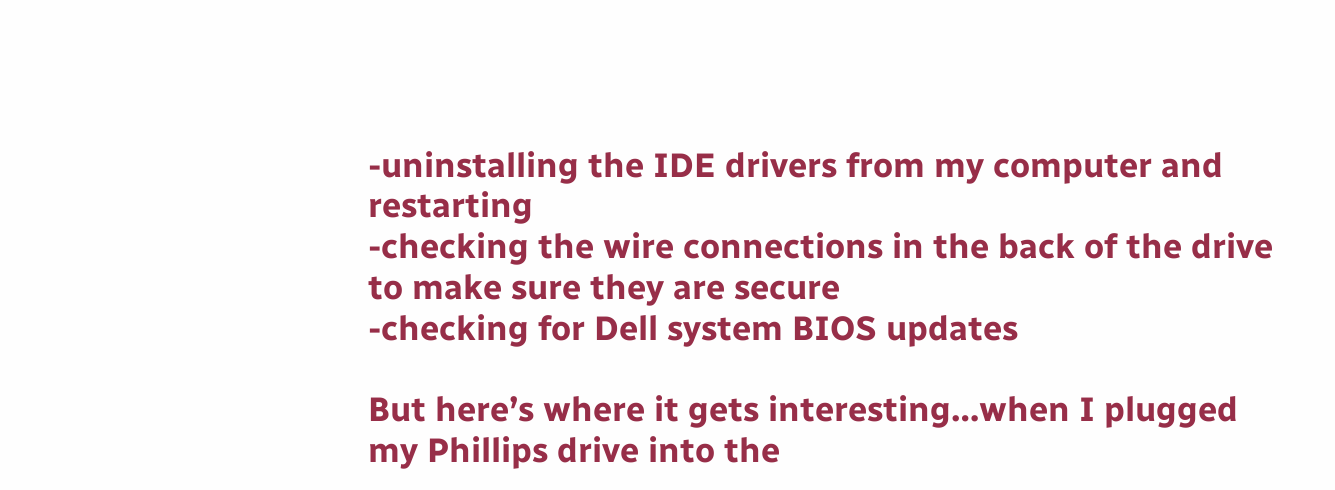-uninstalling the IDE drivers from my computer and restarting
-checking the wire connections in the back of the drive to make sure they are secure
-checking for Dell system BIOS updates

But here’s where it gets interesting…when I plugged my Phillips drive into the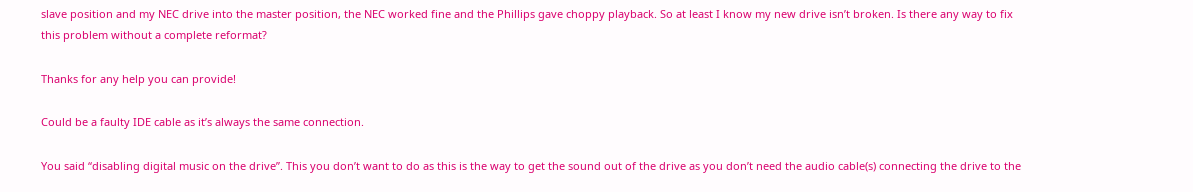slave position and my NEC drive into the master position, the NEC worked fine and the Phillips gave choppy playback. So at least I know my new drive isn’t broken. Is there any way to fix this problem without a complete reformat?

Thanks for any help you can provide!

Could be a faulty IDE cable as it’s always the same connection.

You said “disabling digital music on the drive”. This you don’t want to do as this is the way to get the sound out of the drive as you don’t need the audio cable(s) connecting the drive to the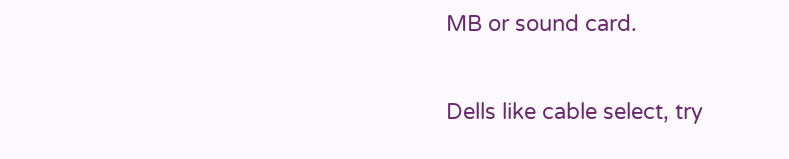MB or sound card.

Dells like cable select, try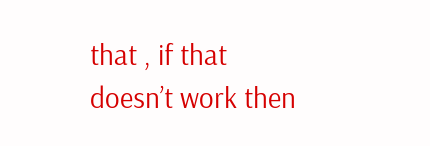that , if that doesn’t work then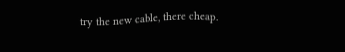try the new cable, there cheap.